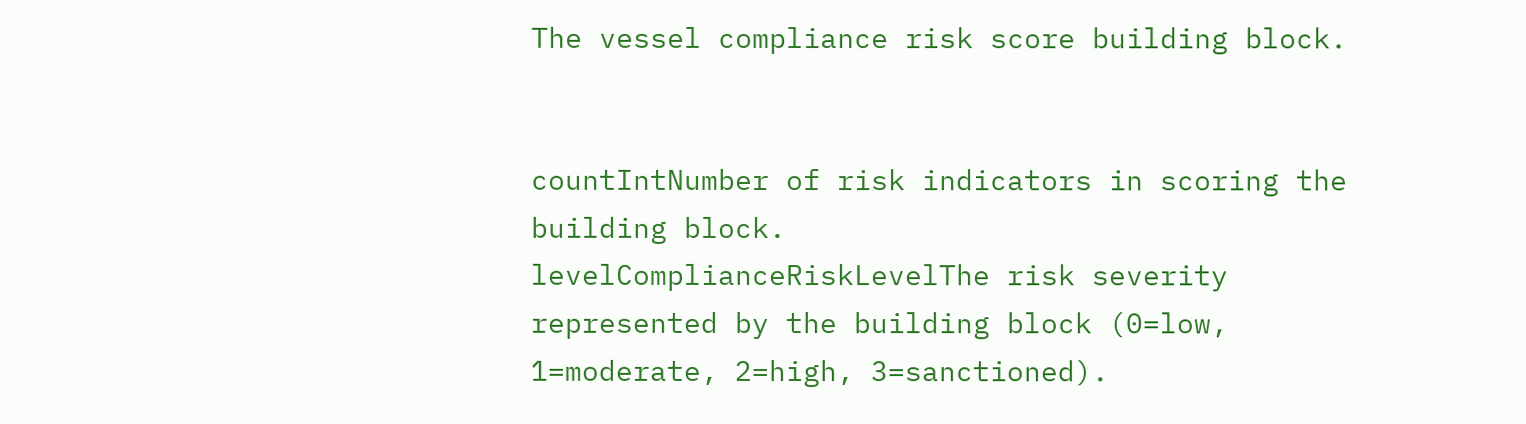The vessel compliance risk score building block.


countIntNumber of risk indicators in scoring the building block.
levelComplianceRiskLevelThe risk severity represented by the building block (0=low, 1=moderate, 2=high, 3=sanctioned).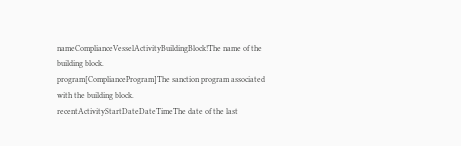nameComplianceVesselActivityBuildingBlock!The name of the building block.
program[ComplianceProgram]The sanction program associated with the building block.
recentActivityStartDateDateTimeThe date of the last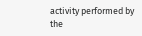activity performed by the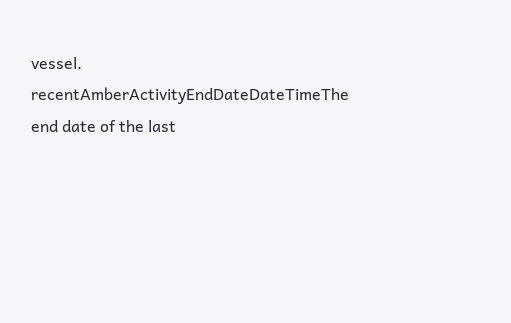vessel.
recentAmberActivityEndDateDateTimeThe end date of the last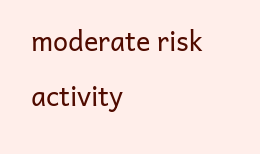moderate risk activity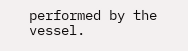performed by the vessel.